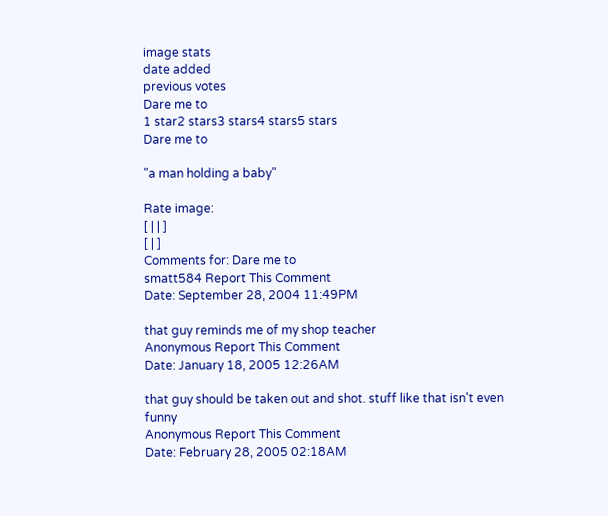image stats
date added
previous votes
Dare me to
1 star2 stars3 stars4 stars5 stars
Dare me to

"a man holding a baby"

Rate image:
[ | | ]
[ | ]
Comments for: Dare me to
smatt584 Report This Comment
Date: September 28, 2004 11:49PM

that guy reminds me of my shop teacher
Anonymous Report This Comment
Date: January 18, 2005 12:26AM

that guy should be taken out and shot. stuff like that isn't even funny
Anonymous Report This Comment
Date: February 28, 2005 02:18AM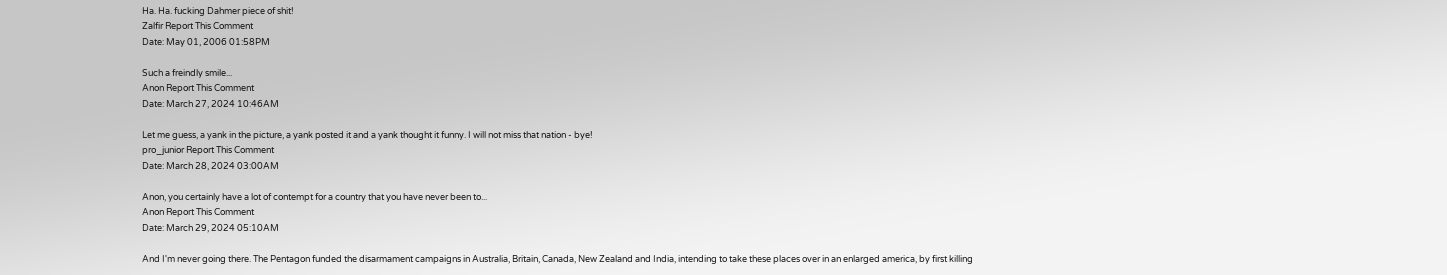Ha. Ha. fucking Dahmer piece of shit!
Zalfir Report This Comment
Date: May 01, 2006 01:58PM

Such a freindly smile...
Anon Report This Comment
Date: March 27, 2024 10:46AM

Let me guess, a yank in the picture, a yank posted it and a yank thought it funny. I will not miss that nation - bye!
pro_junior Report This Comment
Date: March 28, 2024 03:00AM

Anon, you certainly have a lot of contempt for a country that you have never been to...
Anon Report This Comment
Date: March 29, 2024 05:10AM

And I'm never going there. The Pentagon funded the disarmament campaigns in Australia, Britain, Canada, New Zealand and India, intending to take these places over in an enlarged america, by first killing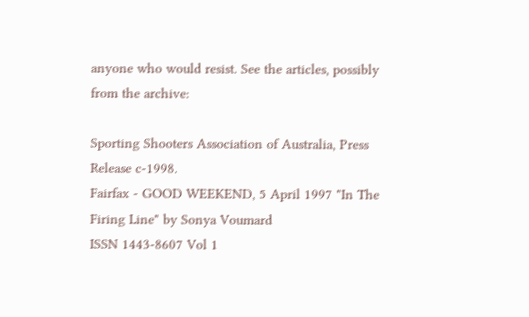anyone who would resist. See the articles, possibly from the archive:

Sporting Shooters Association of Australia, Press Release c-1998.
Fairfax - GOOD WEEKEND, 5 April 1997 "In The Firing Line" by Sonya Voumard
ISSN 1443-8607 Vol 1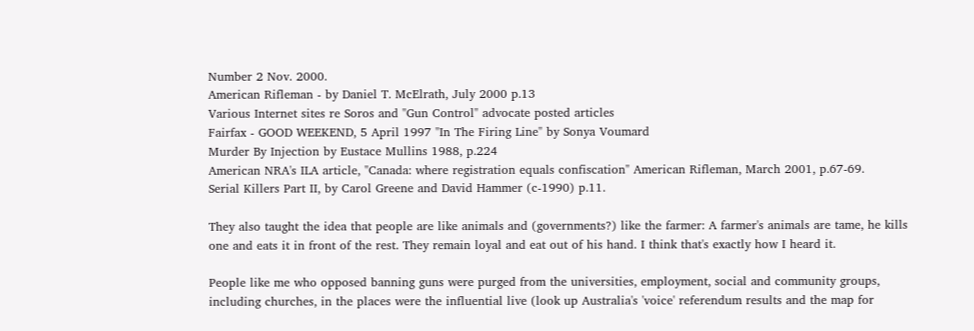Number 2 Nov. 2000.
American Rifleman - by Daniel T. McElrath, July 2000 p.13
Various Internet sites re Soros and "Gun Control" advocate posted articles
Fairfax - GOOD WEEKEND, 5 April 1997 "In The Firing Line" by Sonya Voumard
Murder By Injection by Eustace Mullins 1988, p.224
American NRA's ILA article, "Canada: where registration equals confiscation" American Rifleman, March 2001, p.67-69.
Serial Killers Part II, by Carol Greene and David Hammer (c-1990) p.11.

They also taught the idea that people are like animals and (governments?) like the farmer: A farmer's animals are tame, he kills one and eats it in front of the rest. They remain loyal and eat out of his hand. I think that's exactly how I heard it.

People like me who opposed banning guns were purged from the universities, employment, social and community groups, including churches, in the places were the influential live (look up Australia's 'voice' referendum results and the map for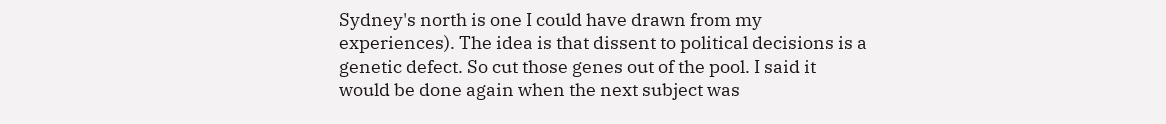Sydney's north is one I could have drawn from my experiences). The idea is that dissent to political decisions is a genetic defect. So cut those genes out of the pool. I said it would be done again when the next subject was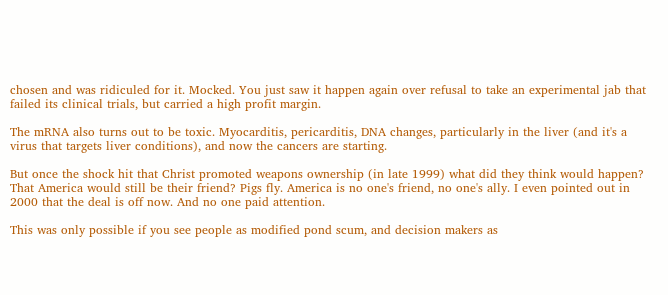chosen and was ridiculed for it. Mocked. You just saw it happen again over refusal to take an experimental jab that failed its clinical trials, but carried a high profit margin.

The mRNA also turns out to be toxic. Myocarditis, pericarditis, DNA changes, particularly in the liver (and it's a virus that targets liver conditions), and now the cancers are starting.

But once the shock hit that Christ promoted weapons ownership (in late 1999) what did they think would happen? That America would still be their friend? Pigs fly. America is no one's friend, no one's ally. I even pointed out in 2000 that the deal is off now. And no one paid attention.

This was only possible if you see people as modified pond scum, and decision makers as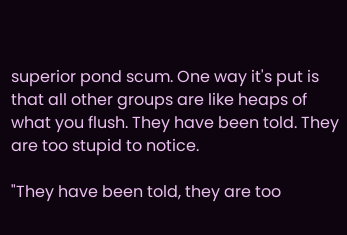superior pond scum. One way it's put is that all other groups are like heaps of what you flush. They have been told. They are too stupid to notice.

"They have been told, they are too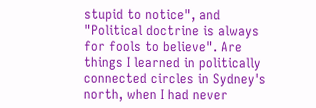stupid to notice", and "Political doctrine is always for fools to believe". Are things I learned in politically connected circles in Sydney's north, when I had never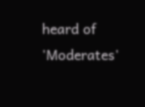heard of 'Moderates'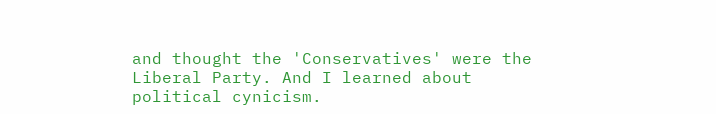and thought the 'Conservatives' were the Liberal Party. And I learned about political cynicism.